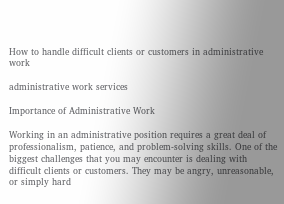How to handle difficult clients or customers in administrative work

administrative work services

Importance of Administrative Work

Working in an administrative position requires a great deal of professionalism, patience, and problem-solving skills. One of the biggest challenges that you may encounter is dealing with difficult clients or customers. They may be angry, unreasonable, or simply hard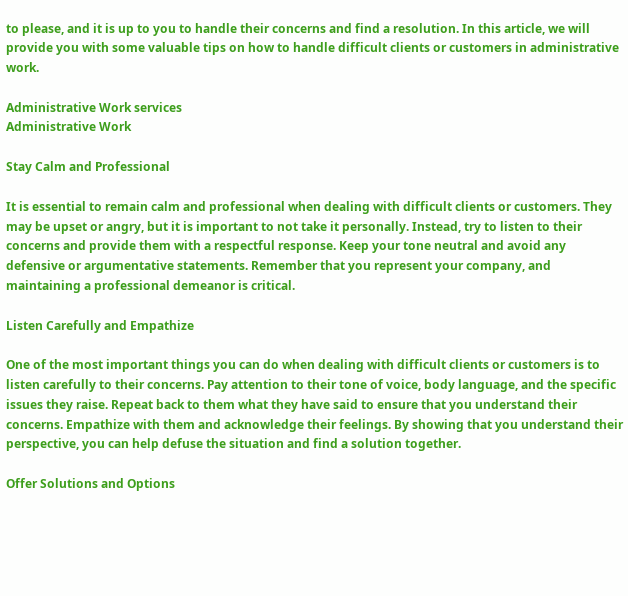to please, and it is up to you to handle their concerns and find a resolution. In this article, we will provide you with some valuable tips on how to handle difficult clients or customers in administrative work.

Administrative Work services
Administrative Work

Stay Calm and Professional

It is essential to remain calm and professional when dealing with difficult clients or customers. They may be upset or angry, but it is important to not take it personally. Instead, try to listen to their concerns and provide them with a respectful response. Keep your tone neutral and avoid any defensive or argumentative statements. Remember that you represent your company, and maintaining a professional demeanor is critical.

Listen Carefully and Empathize

One of the most important things you can do when dealing with difficult clients or customers is to listen carefully to their concerns. Pay attention to their tone of voice, body language, and the specific issues they raise. Repeat back to them what they have said to ensure that you understand their concerns. Empathize with them and acknowledge their feelings. By showing that you understand their perspective, you can help defuse the situation and find a solution together.

Offer Solutions and Options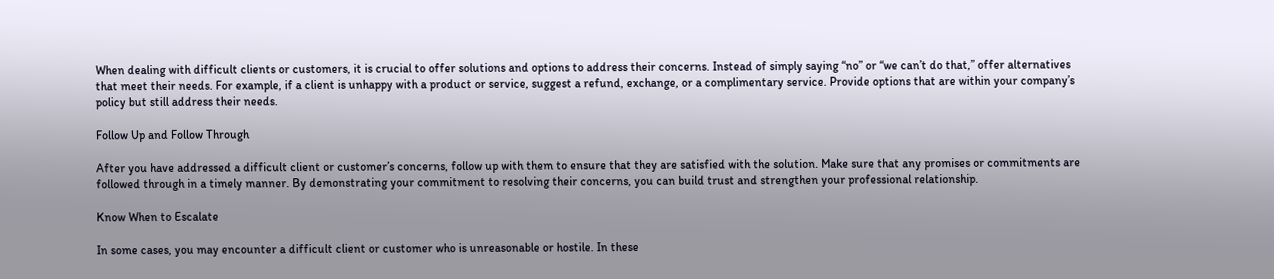When dealing with difficult clients or customers, it is crucial to offer solutions and options to address their concerns. Instead of simply saying “no” or “we can’t do that,” offer alternatives that meet their needs. For example, if a client is unhappy with a product or service, suggest a refund, exchange, or a complimentary service. Provide options that are within your company’s policy but still address their needs.

Follow Up and Follow Through

After you have addressed a difficult client or customer’s concerns, follow up with them to ensure that they are satisfied with the solution. Make sure that any promises or commitments are followed through in a timely manner. By demonstrating your commitment to resolving their concerns, you can build trust and strengthen your professional relationship.

Know When to Escalate

In some cases, you may encounter a difficult client or customer who is unreasonable or hostile. In these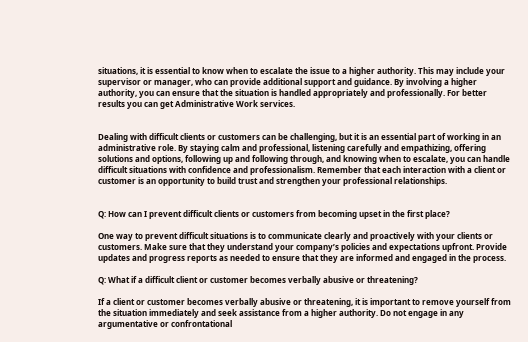situations, it is essential to know when to escalate the issue to a higher authority. This may include your supervisor or manager, who can provide additional support and guidance. By involving a higher authority, you can ensure that the situation is handled appropriately and professionally. For better results you can get Administrative Work services.


Dealing with difficult clients or customers can be challenging, but it is an essential part of working in an administrative role. By staying calm and professional, listening carefully and empathizing, offering solutions and options, following up and following through, and knowing when to escalate, you can handle difficult situations with confidence and professionalism. Remember that each interaction with a client or customer is an opportunity to build trust and strengthen your professional relationships.


Q: How can I prevent difficult clients or customers from becoming upset in the first place?

One way to prevent difficult situations is to communicate clearly and proactively with your clients or customers. Make sure that they understand your company’s policies and expectations upfront. Provide updates and progress reports as needed to ensure that they are informed and engaged in the process.

Q: What if a difficult client or customer becomes verbally abusive or threatening?

If a client or customer becomes verbally abusive or threatening, it is important to remove yourself from the situation immediately and seek assistance from a higher authority. Do not engage in any argumentative or confrontational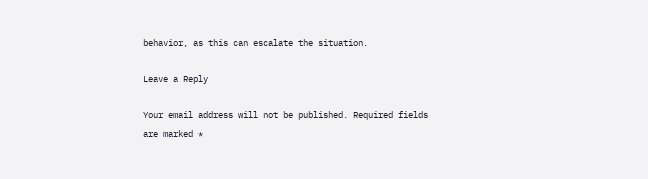behavior, as this can escalate the situation.

Leave a Reply

Your email address will not be published. Required fields are marked *